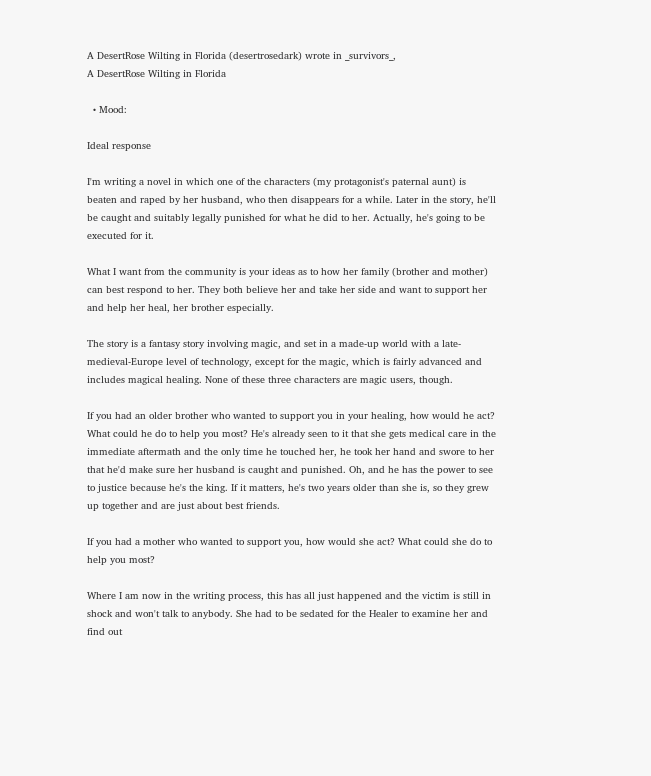A DesertRose Wilting in Florida (desertrosedark) wrote in _survivors_,
A DesertRose Wilting in Florida

  • Mood:

Ideal response

I'm writing a novel in which one of the characters (my protagonist's paternal aunt) is beaten and raped by her husband, who then disappears for a while. Later in the story, he'll be caught and suitably legally punished for what he did to her. Actually, he's going to be executed for it.

What I want from the community is your ideas as to how her family (brother and mother) can best respond to her. They both believe her and take her side and want to support her and help her heal, her brother especially.

The story is a fantasy story involving magic, and set in a made-up world with a late-medieval-Europe level of technology, except for the magic, which is fairly advanced and includes magical healing. None of these three characters are magic users, though.

If you had an older brother who wanted to support you in your healing, how would he act? What could he do to help you most? He's already seen to it that she gets medical care in the immediate aftermath and the only time he touched her, he took her hand and swore to her that he'd make sure her husband is caught and punished. Oh, and he has the power to see to justice because he's the king. If it matters, he's two years older than she is, so they grew up together and are just about best friends.

If you had a mother who wanted to support you, how would she act? What could she do to help you most?

Where I am now in the writing process, this has all just happened and the victim is still in shock and won't talk to anybody. She had to be sedated for the Healer to examine her and find out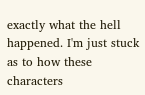exactly what the hell happened. I'm just stuck as to how these characters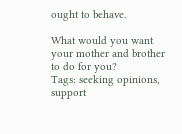ought to behave.

What would you want your mother and brother to do for you?
Tags: seeking opinions, support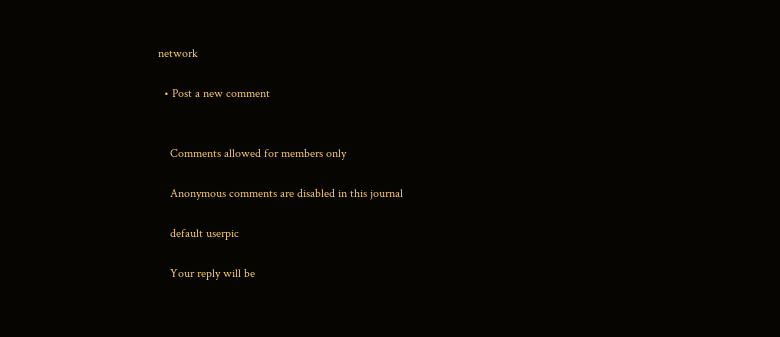network

  • Post a new comment


    Comments allowed for members only

    Anonymous comments are disabled in this journal

    default userpic

    Your reply will be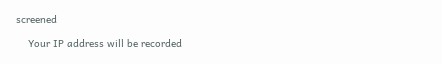screened

    Your IP address will be recorded